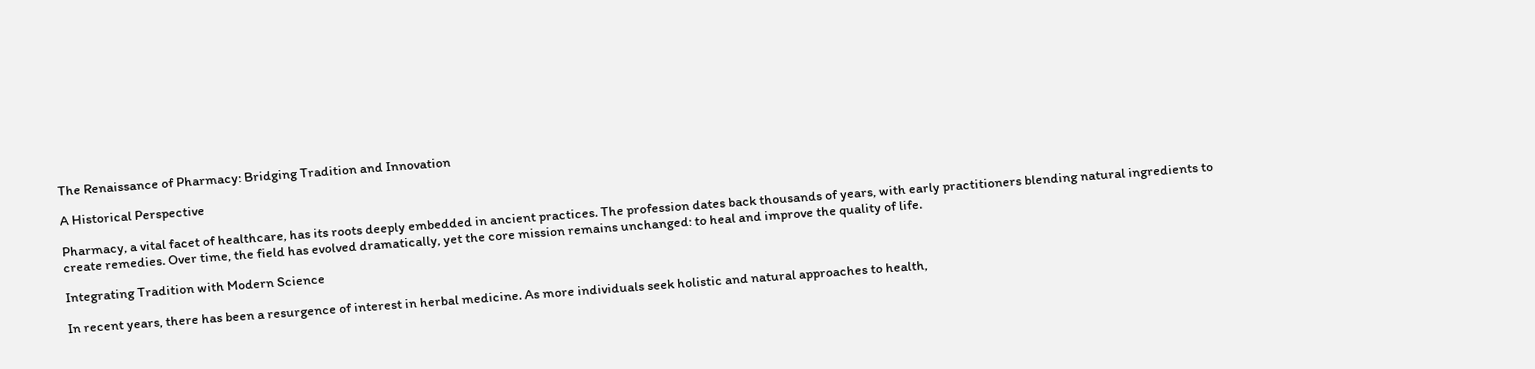The Renaissance of Pharmacy: Bridging Tradition and Innovation

A Historical Perspective

Pharmacy, a vital facet of healthcare, has its roots deeply embedded in ancient practices. The profession dates back thousands of years, with early practitioners blending natural ingredients to create remedies. Over time, the field has evolved dramatically, yet the core mission remains unchanged: to heal and improve the quality of life.

Integrating Tradition with Modern Science

In recent years, there has been a resurgence of interest in herbal medicine. As more individuals seek holistic and natural approaches to health,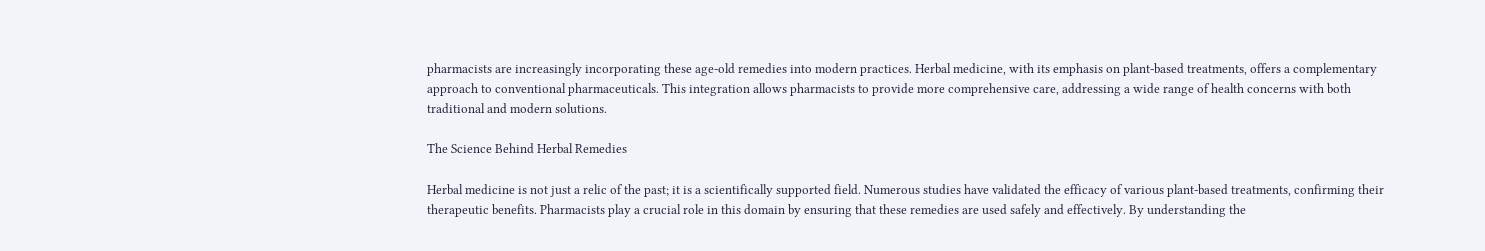pharmacists are increasingly incorporating these age-old remedies into modern practices. Herbal medicine, with its emphasis on plant-based treatments, offers a complementary approach to conventional pharmaceuticals. This integration allows pharmacists to provide more comprehensive care, addressing a wide range of health concerns with both traditional and modern solutions.

The Science Behind Herbal Remedies

Herbal medicine is not just a relic of the past; it is a scientifically supported field. Numerous studies have validated the efficacy of various plant-based treatments, confirming their therapeutic benefits. Pharmacists play a crucial role in this domain by ensuring that these remedies are used safely and effectively. By understanding the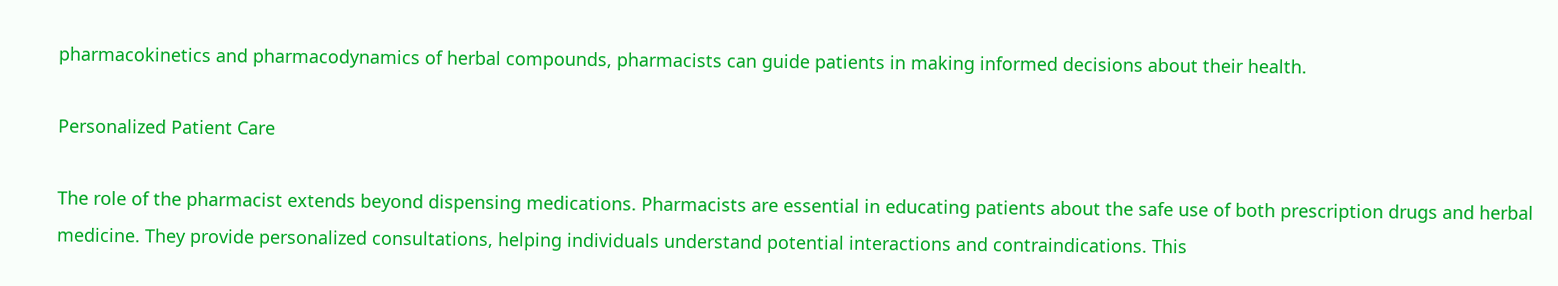pharmacokinetics and pharmacodynamics of herbal compounds, pharmacists can guide patients in making informed decisions about their health.

Personalized Patient Care

The role of the pharmacist extends beyond dispensing medications. Pharmacists are essential in educating patients about the safe use of both prescription drugs and herbal medicine. They provide personalized consultations, helping individuals understand potential interactions and contraindications. This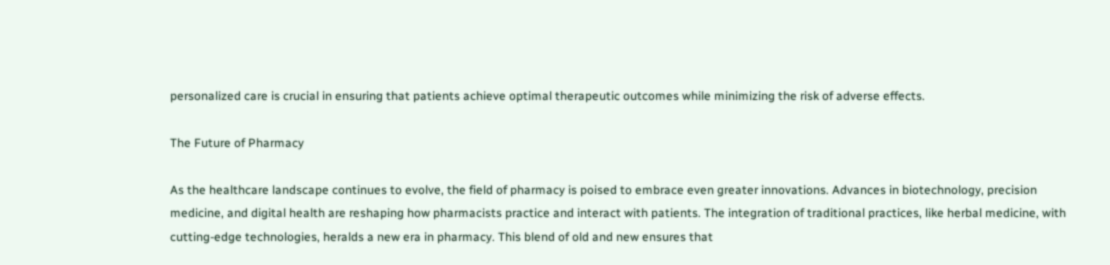personalized care is crucial in ensuring that patients achieve optimal therapeutic outcomes while minimizing the risk of adverse effects.

The Future of Pharmacy

As the healthcare landscape continues to evolve, the field of pharmacy is poised to embrace even greater innovations. Advances in biotechnology, precision medicine, and digital health are reshaping how pharmacists practice and interact with patients. The integration of traditional practices, like herbal medicine, with cutting-edge technologies, heralds a new era in pharmacy. This blend of old and new ensures that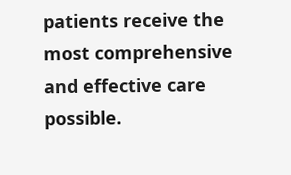patients receive the most comprehensive and effective care possible.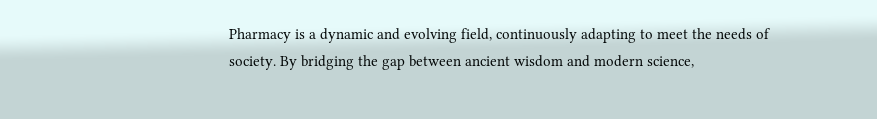Pharmacy is a dynamic and evolving field, continuously adapting to meet the needs of society. By bridging the gap between ancient wisdom and modern science,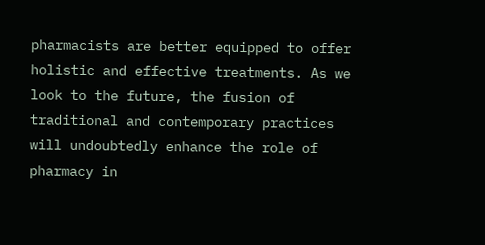pharmacists are better equipped to offer holistic and effective treatments. As we look to the future, the fusion of traditional and contemporary practices will undoubtedly enhance the role of pharmacy in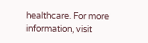healthcare. For more information, visit